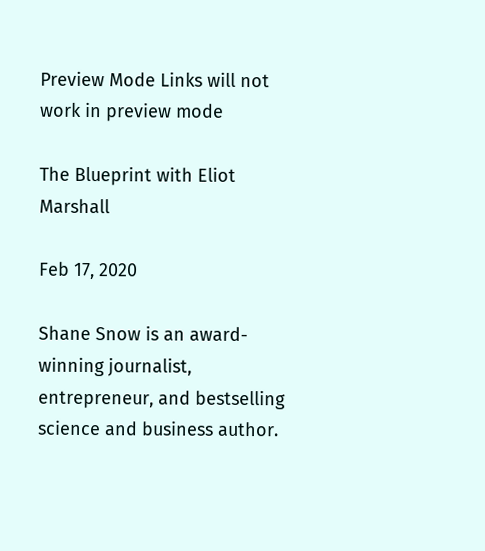Preview Mode Links will not work in preview mode

The Blueprint with Eliot Marshall

Feb 17, 2020

Shane Snow is an award-winning journalist, entrepreneur, and bestselling science and business author.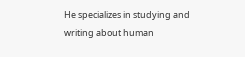He specializes in studying and writing about human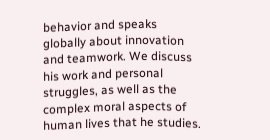behavior and speaks globally about innovation and teamwork. We discuss his work and personal struggles, as well as the complex moral aspects of human lives that he studies.